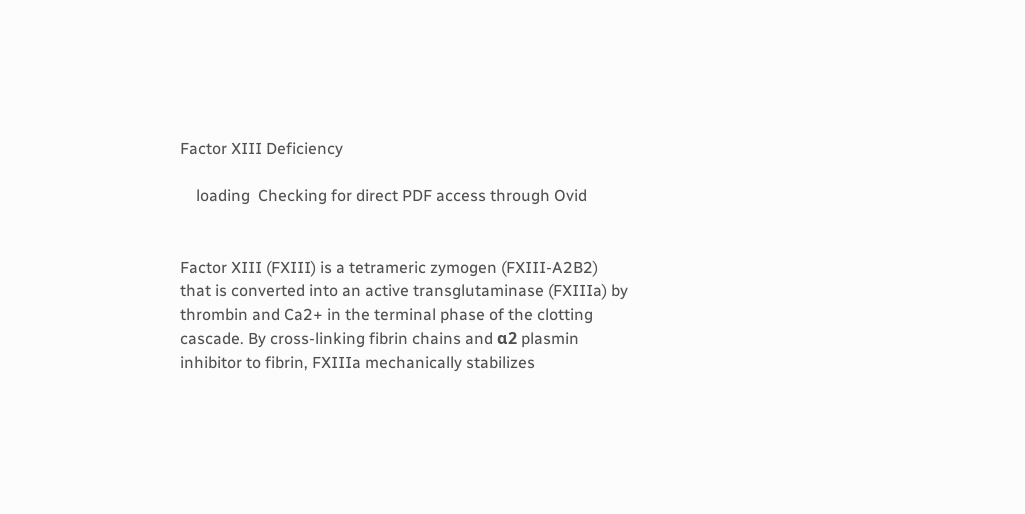Factor XIII Deficiency

    loading  Checking for direct PDF access through Ovid


Factor XIII (FXIII) is a tetrameric zymogen (FXIII-A2B2) that is converted into an active transglutaminase (FXIIIa) by thrombin and Ca2+ in the terminal phase of the clotting cascade. By cross-linking fibrin chains and α2 plasmin inhibitor to fibrin, FXIIIa mechanically stabilizes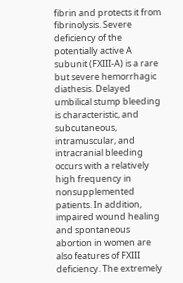fibrin and protects it from fibrinolysis. Severe deficiency of the potentially active A subunit (FXIII-A) is a rare but severe hemorrhagic diathesis. Delayed umbilical stump bleeding is characteristic, and subcutaneous, intramuscular, and intracranial bleeding occurs with a relatively high frequency in nonsupplemented patients. In addition, impaired wound healing and spontaneous abortion in women are also features of FXIII deficiency. The extremely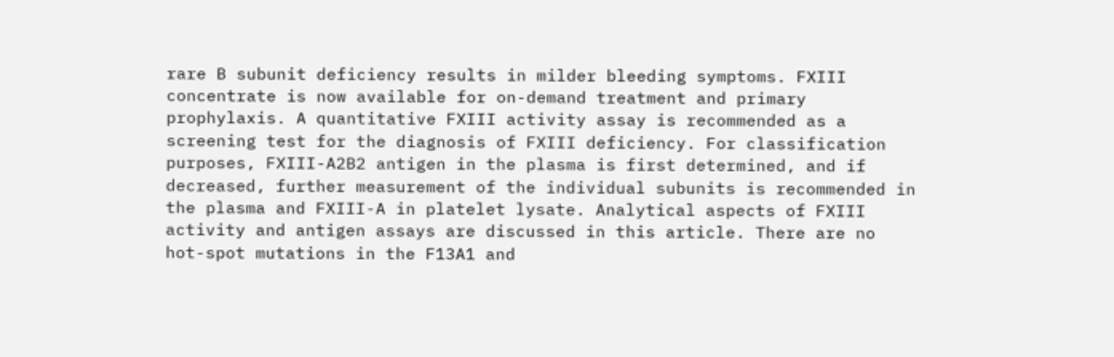rare B subunit deficiency results in milder bleeding symptoms. FXIII concentrate is now available for on-demand treatment and primary prophylaxis. A quantitative FXIII activity assay is recommended as a screening test for the diagnosis of FXIII deficiency. For classification purposes, FXIII-A2B2 antigen in the plasma is first determined, and if decreased, further measurement of the individual subunits is recommended in the plasma and FXIII-A in platelet lysate. Analytical aspects of FXIII activity and antigen assays are discussed in this article. There are no hot-spot mutations in the F13A1 and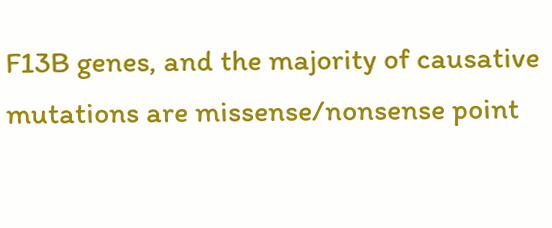F13B genes, and the majority of causative mutations are missense/nonsense point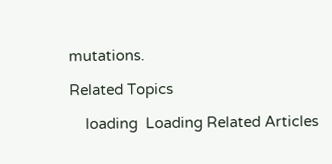mutations.

Related Topics

    loading  Loading Related Articles